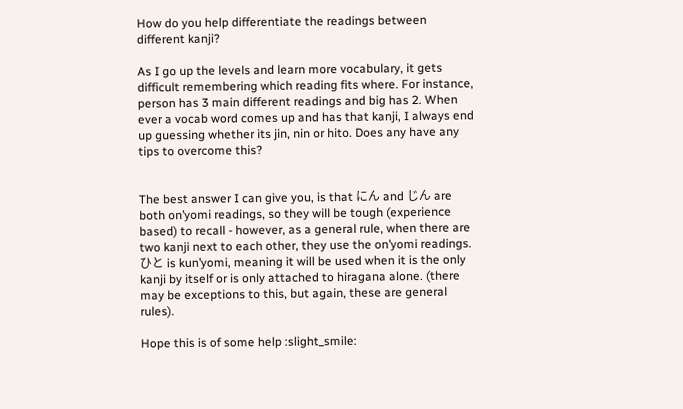How do you help differentiate the readings between different kanji?

As I go up the levels and learn more vocabulary, it gets difficult remembering which reading fits where. For instance, person has 3 main different readings and big has 2. When ever a vocab word comes up and has that kanji, I always end up guessing whether its jin, nin or hito. Does any have any tips to overcome this?


The best answer I can give you, is that にん and じん are both on’yomi readings, so they will be tough (experience based) to recall - however, as a general rule, when there are two kanji next to each other, they use the on’yomi readings. ひと is kun’yomi, meaning it will be used when it is the only kanji by itself or is only attached to hiragana alone. (there may be exceptions to this, but again, these are general rules).

Hope this is of some help :slight_smile: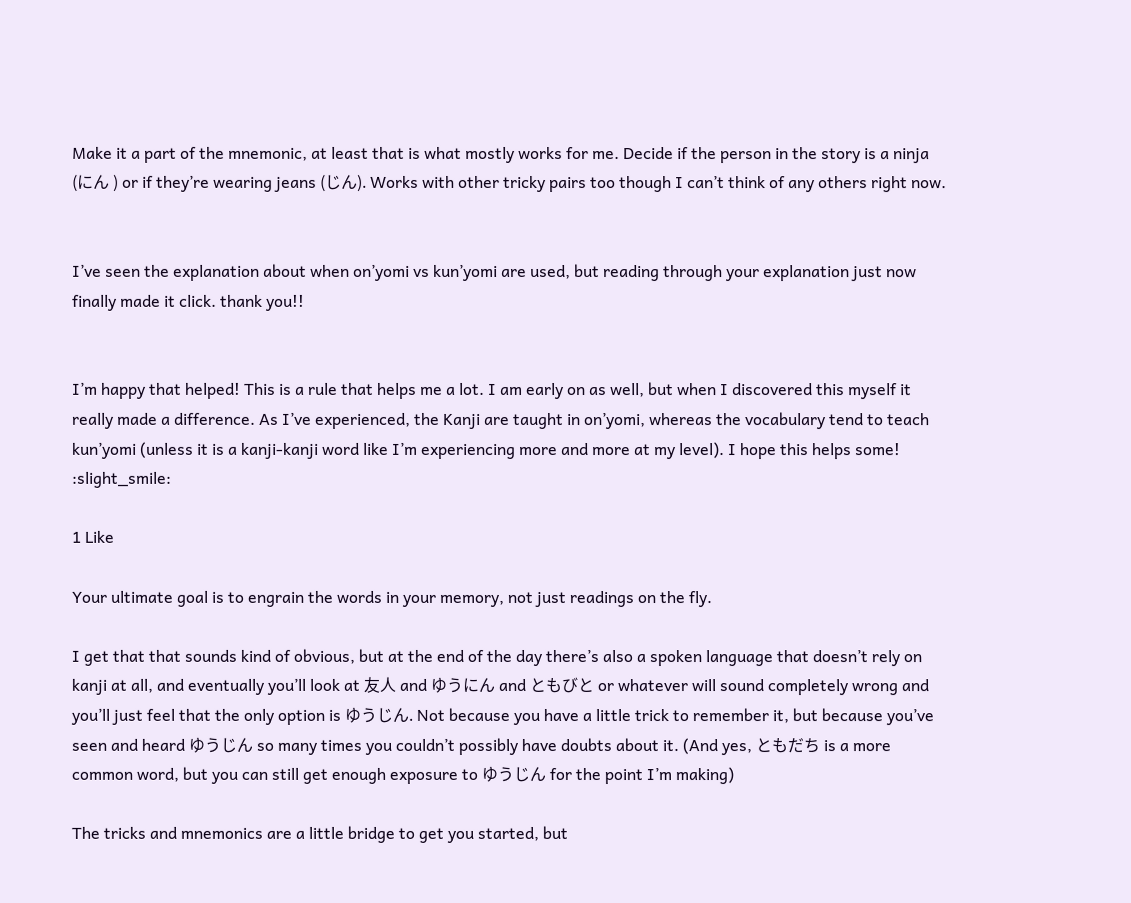Make it a part of the mnemonic, at least that is what mostly works for me. Decide if the person in the story is a ninja (にん ) or if they’re wearing jeans (じん). Works with other tricky pairs too though I can’t think of any others right now.


I’ve seen the explanation about when on’yomi vs kun’yomi are used, but reading through your explanation just now finally made it click. thank you!!


I’m happy that helped! This is a rule that helps me a lot. I am early on as well, but when I discovered this myself it really made a difference. As I’ve experienced, the Kanji are taught in on’yomi, whereas the vocabulary tend to teach kun’yomi (unless it is a kanji-kanji word like I’m experiencing more and more at my level). I hope this helps some! :slight_smile:

1 Like

Your ultimate goal is to engrain the words in your memory, not just readings on the fly.

I get that that sounds kind of obvious, but at the end of the day there’s also a spoken language that doesn’t rely on kanji at all, and eventually you’ll look at 友人 and ゆうにん and ともびと or whatever will sound completely wrong and you’ll just feel that the only option is ゆうじん. Not because you have a little trick to remember it, but because you’ve seen and heard ゆうじん so many times you couldn’t possibly have doubts about it. (And yes, ともだち is a more common word, but you can still get enough exposure to ゆうじん for the point I’m making)

The tricks and mnemonics are a little bridge to get you started, but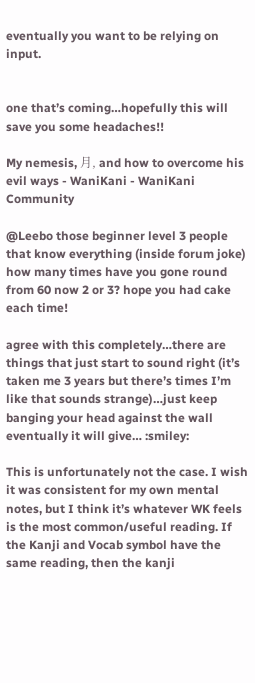eventually you want to be relying on input.


one that’s coming…hopefully this will save you some headaches!!

My nemesis, 月, and how to overcome his evil ways - WaniKani - WaniKani Community

@Leebo those beginner level 3 people that know everything (inside forum joke) how many times have you gone round from 60 now 2 or 3? hope you had cake each time!

agree with this completely…there are things that just start to sound right (it’s taken me 3 years but there’s times I’m like that sounds strange)…just keep banging your head against the wall eventually it will give… :smiley:

This is unfortunately not the case. I wish it was consistent for my own mental notes, but I think it’s whatever WK feels is the most common/useful reading. If the Kanji and Vocab symbol have the same reading, then the kanji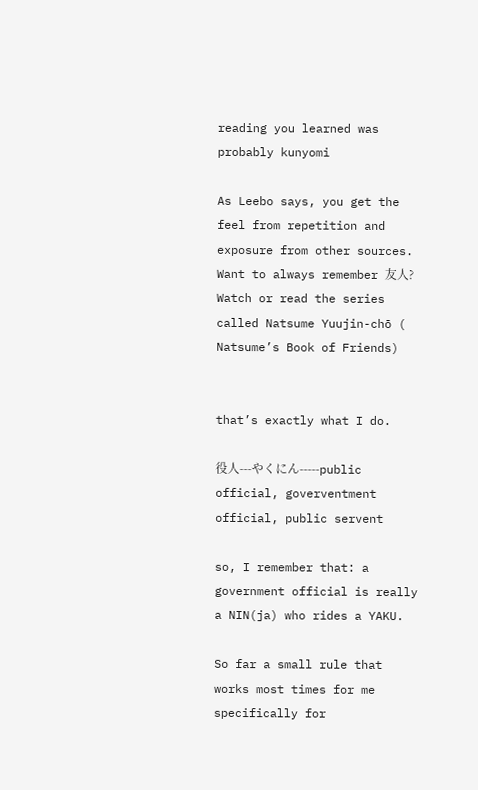reading you learned was probably kunyomi

As Leebo says, you get the feel from repetition and exposure from other sources.
Want to always remember 友人? Watch or read the series called Natsume Yuujin-chō ( Natsume’s Book of Friends)


that’s exactly what I do.

役人---やくにん-----public official, goverventment official, public servent

so, I remember that: a government official is really a NIN(ja) who rides a YAKU.

So far a small rule that works most times for me specifically for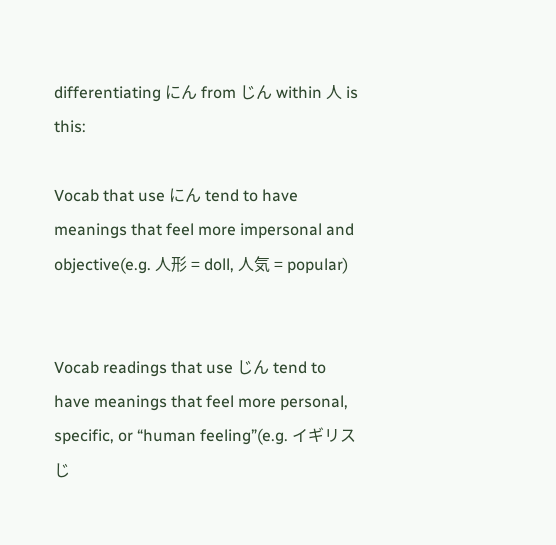differentiating にん from じん within 人 is this:

Vocab that use にん tend to have meanings that feel more impersonal and objective(e.g. 人形 = doll, 人気 = popular)


Vocab readings that use じん tend to have meanings that feel more personal, specific, or “human feeling”(e.g. イギリスじ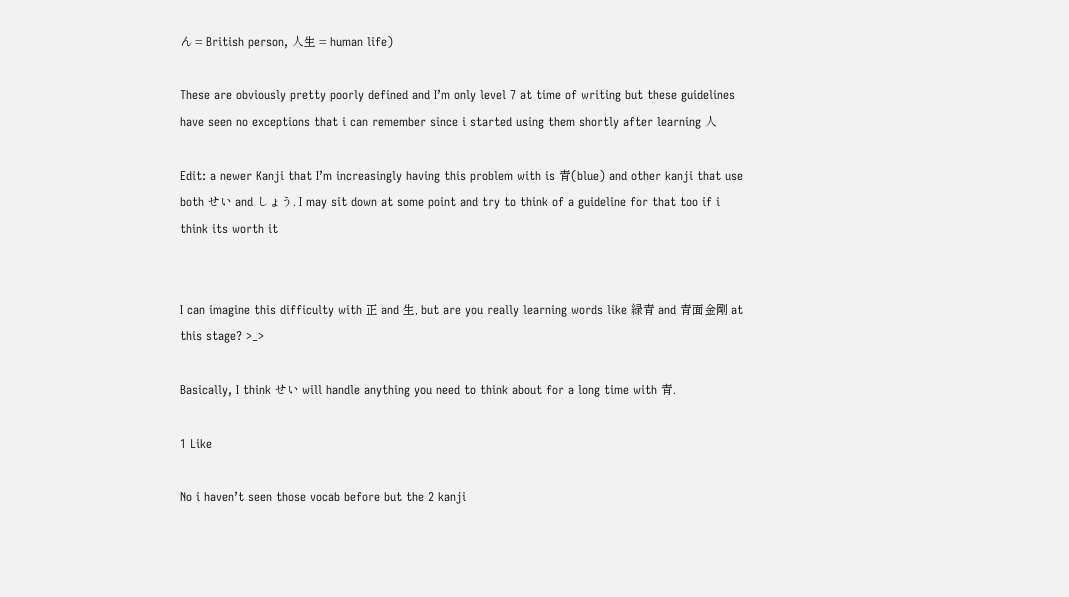ん = British person, 人生 = human life)

These are obviously pretty poorly defined and I’m only level 7 at time of writing but these guidelines have seen no exceptions that i can remember since i started using them shortly after learning 人

Edit: a newer Kanji that I’m increasingly having this problem with is 青(blue) and other kanji that use both せい and しょう. I may sit down at some point and try to think of a guideline for that too if i think its worth it


I can imagine this difficulty with 正 and 生, but are you really learning words like 緑青 and 青面金剛 at this stage? >_>

Basically, I think せい will handle anything you need to think about for a long time with 青.

1 Like

No i haven’t seen those vocab before but the 2 kanji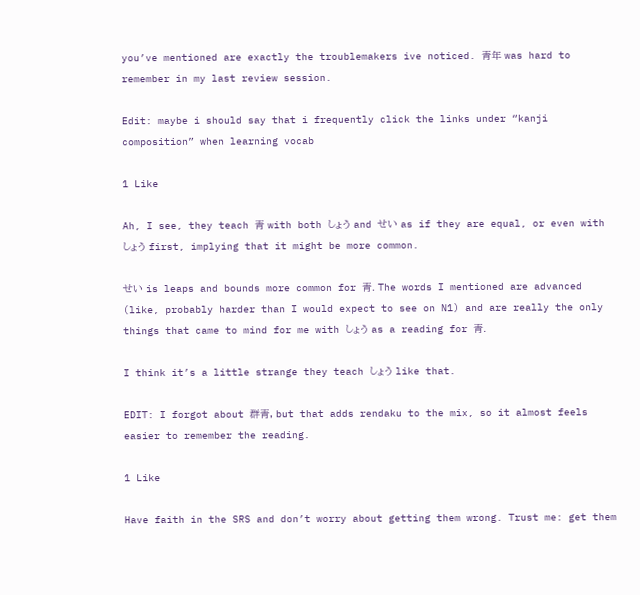you’ve mentioned are exactly the troublemakers ive noticed. 青年 was hard to remember in my last review session.

Edit: maybe i should say that i frequently click the links under “kanji composition” when learning vocab

1 Like

Ah, I see, they teach 青 with both しょう and せい as if they are equal, or even with しょう first, implying that it might be more common.

せい is leaps and bounds more common for 青. The words I mentioned are advanced (like, probably harder than I would expect to see on N1) and are really the only things that came to mind for me with しょう as a reading for 青.

I think it’s a little strange they teach しょう like that.

EDIT: I forgot about 群青, but that adds rendaku to the mix, so it almost feels easier to remember the reading.

1 Like

Have faith in the SRS and don’t worry about getting them wrong. Trust me: get them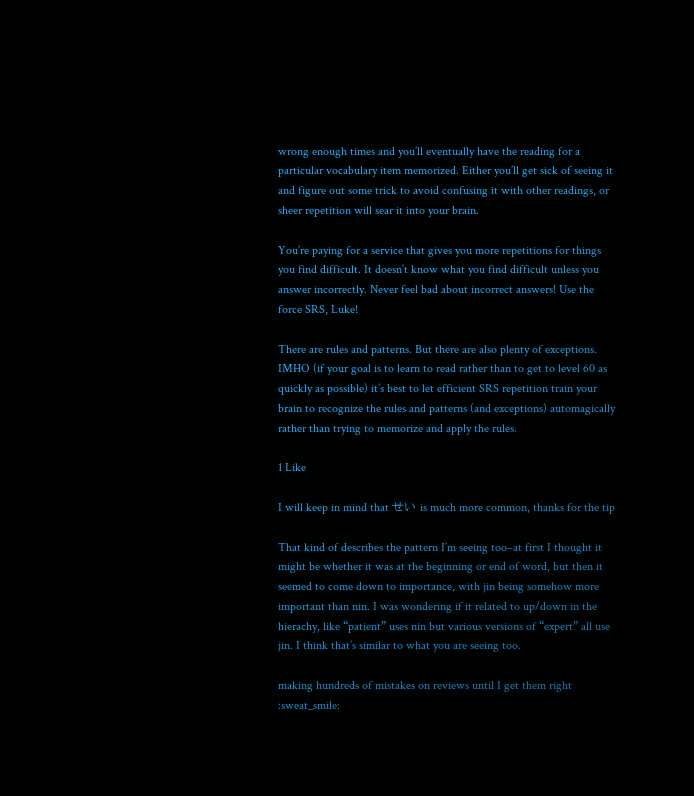wrong enough times and you’ll eventually have the reading for a particular vocabulary item memorized. Either you’ll get sick of seeing it and figure out some trick to avoid confusing it with other readings, or sheer repetition will sear it into your brain.

You’re paying for a service that gives you more repetitions for things you find difficult. It doesn’t know what you find difficult unless you answer incorrectly. Never feel bad about incorrect answers! Use the force SRS, Luke!

There are rules and patterns. But there are also plenty of exceptions. IMHO (if your goal is to learn to read rather than to get to level 60 as quickly as possible) it’s best to let efficient SRS repetition train your brain to recognize the rules and patterns (and exceptions) automagically rather than trying to memorize and apply the rules.

1 Like

I will keep in mind that せい is much more common, thanks for the tip

That kind of describes the pattern I’m seeing too–at first I thought it might be whether it was at the beginning or end of word, but then it seemed to come down to importance, with jin being somehow more important than nin. I was wondering if it related to up/down in the hierachy, like “patient” uses nin but various versions of “expert” all use jin. I think that’s similar to what you are seeing too.

making hundreds of mistakes on reviews until I get them right :sweat_smile: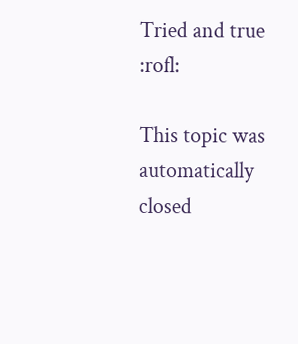Tried and true :rofl:

This topic was automatically closed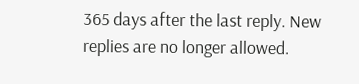365 days after the last reply. New replies are no longer allowed.